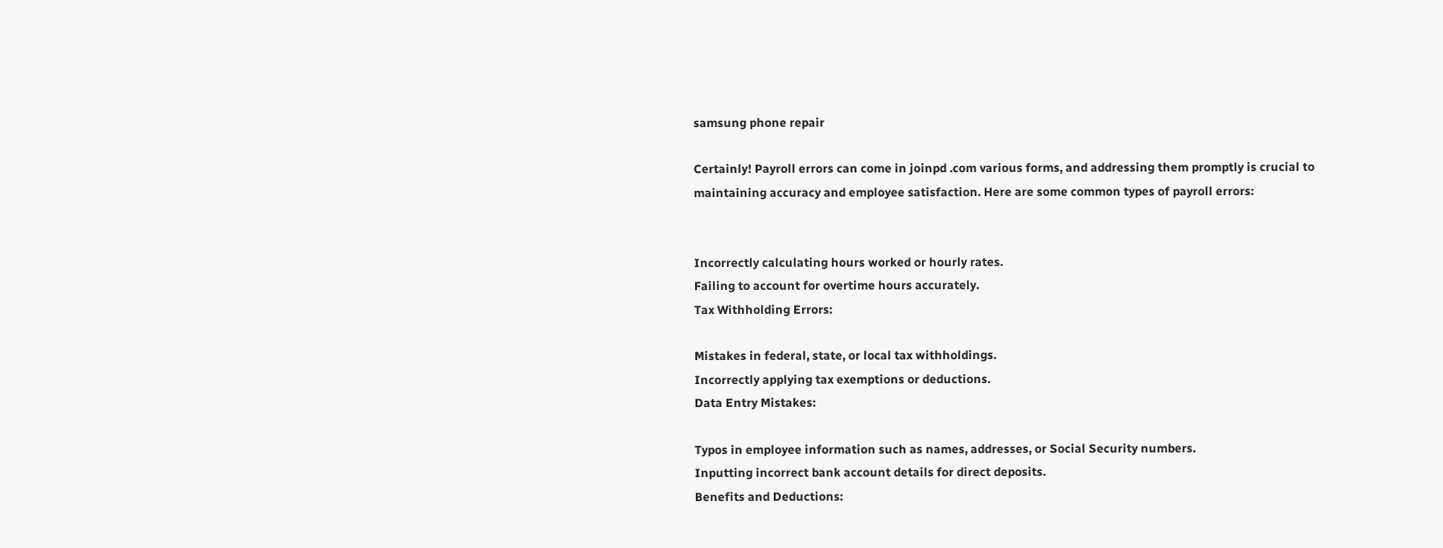samsung phone repair

Certainly! Payroll errors can come in joinpd .com various forms, and addressing them promptly is crucial to maintaining accuracy and employee satisfaction. Here are some common types of payroll errors:


Incorrectly calculating hours worked or hourly rates.
Failing to account for overtime hours accurately.
Tax Withholding Errors:

Mistakes in federal, state, or local tax withholdings.
Incorrectly applying tax exemptions or deductions.
Data Entry Mistakes:

Typos in employee information such as names, addresses, or Social Security numbers.
Inputting incorrect bank account details for direct deposits.
Benefits and Deductions: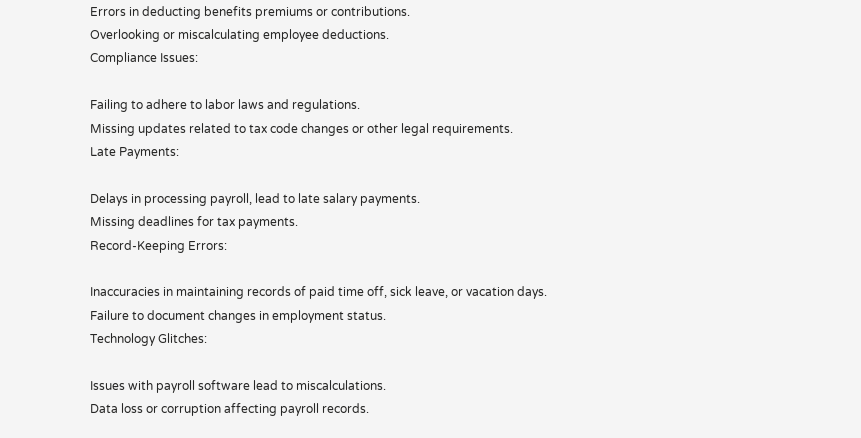Errors in deducting benefits premiums or contributions.
Overlooking or miscalculating employee deductions.
Compliance Issues:

Failing to adhere to labor laws and regulations.
Missing updates related to tax code changes or other legal requirements.
Late Payments:

Delays in processing payroll, lead to late salary payments.
Missing deadlines for tax payments.
Record-Keeping Errors:

Inaccuracies in maintaining records of paid time off, sick leave, or vacation days.
Failure to document changes in employment status.
Technology Glitches:

Issues with payroll software lead to miscalculations.
Data loss or corruption affecting payroll records.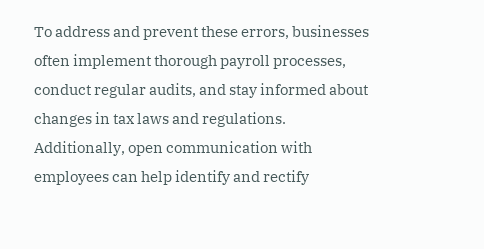To address and prevent these errors, businesses often implement thorough payroll processes, conduct regular audits, and stay informed about changes in tax laws and regulations. Additionally, open communication with employees can help identify and rectify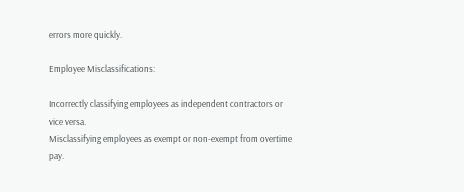errors more quickly.

Employee Misclassifications:

Incorrectly classifying employees as independent contractors or vice versa.
Misclassifying employees as exempt or non-exempt from overtime pay.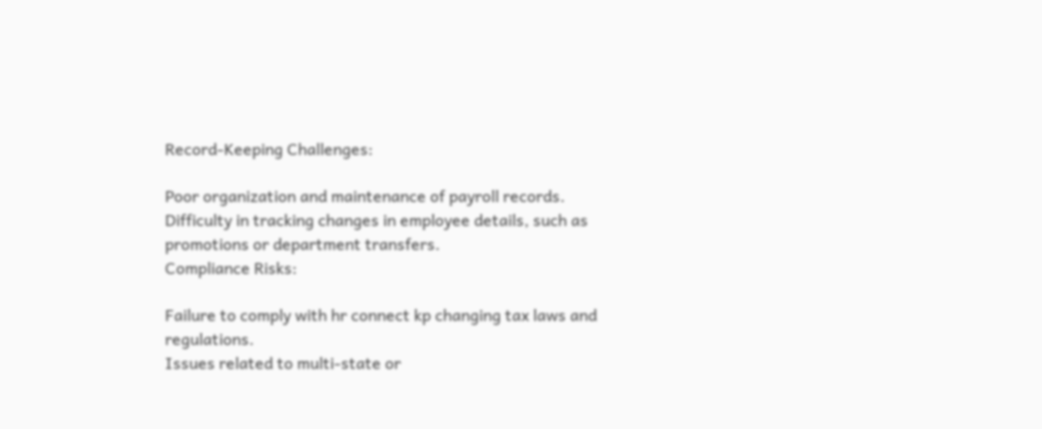Record-Keeping Challenges:

Poor organization and maintenance of payroll records.
Difficulty in tracking changes in employee details, such as promotions or department transfers.
Compliance Risks:

Failure to comply with hr connect kp changing tax laws and regulations.
Issues related to multi-state or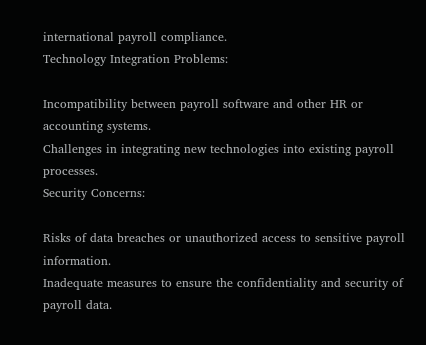international payroll compliance.
Technology Integration Problems:

Incompatibility between payroll software and other HR or accounting systems.
Challenges in integrating new technologies into existing payroll processes.
Security Concerns:

Risks of data breaches or unauthorized access to sensitive payroll information.
Inadequate measures to ensure the confidentiality and security of payroll data.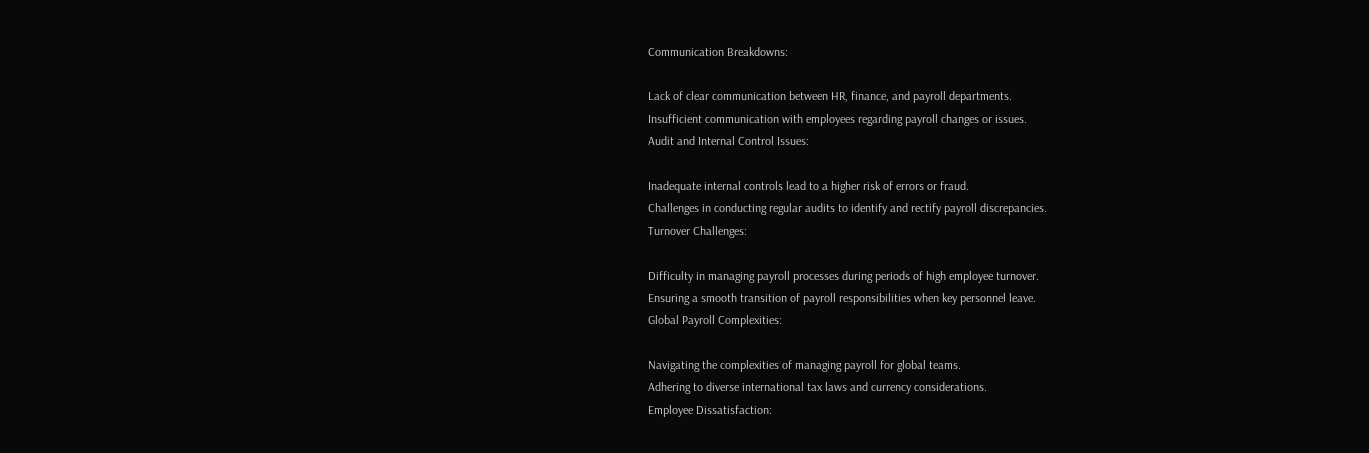Communication Breakdowns:

Lack of clear communication between HR, finance, and payroll departments.
Insufficient communication with employees regarding payroll changes or issues.
Audit and Internal Control Issues:

Inadequate internal controls lead to a higher risk of errors or fraud.
Challenges in conducting regular audits to identify and rectify payroll discrepancies.
Turnover Challenges:

Difficulty in managing payroll processes during periods of high employee turnover.
Ensuring a smooth transition of payroll responsibilities when key personnel leave.
Global Payroll Complexities:

Navigating the complexities of managing payroll for global teams.
Adhering to diverse international tax laws and currency considerations.
Employee Dissatisfaction: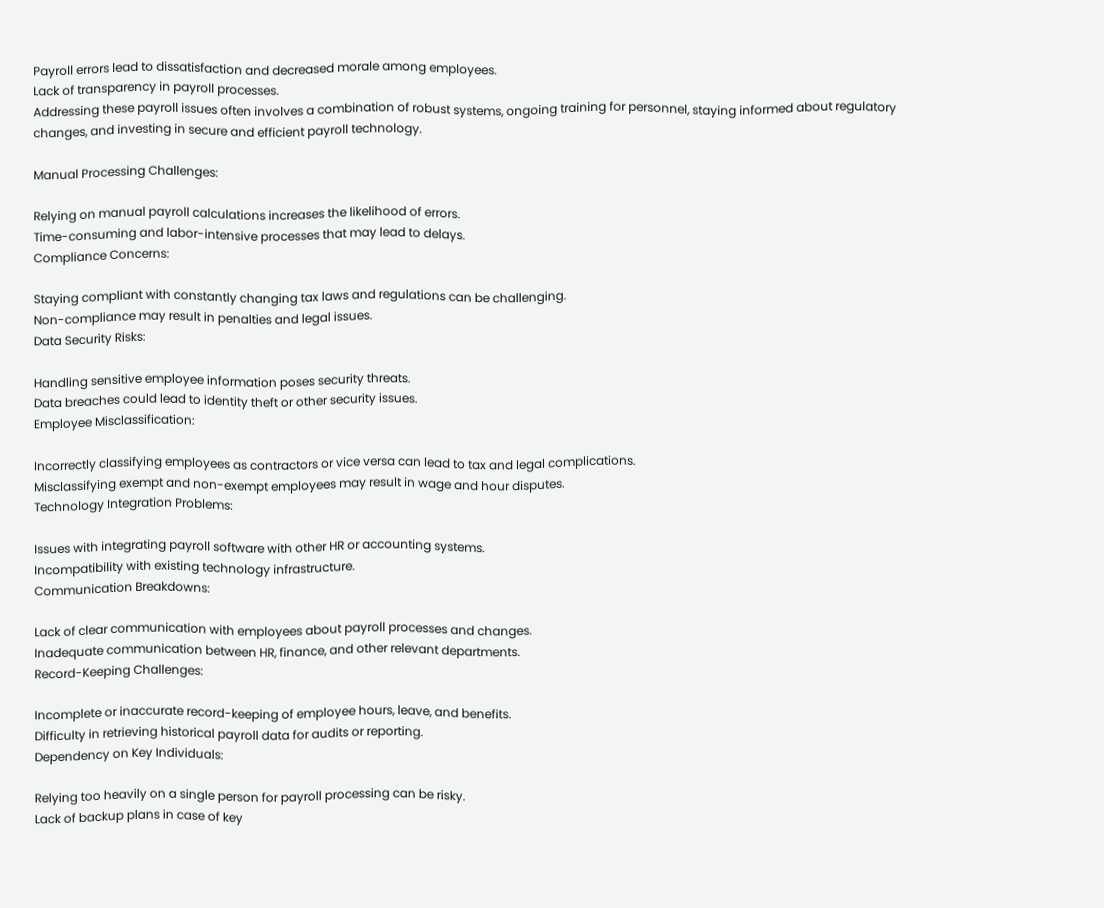Payroll errors lead to dissatisfaction and decreased morale among employees.
Lack of transparency in payroll processes.
Addressing these payroll issues often involves a combination of robust systems, ongoing training for personnel, staying informed about regulatory changes, and investing in secure and efficient payroll technology.

Manual Processing Challenges:

Relying on manual payroll calculations increases the likelihood of errors.
Time-consuming and labor-intensive processes that may lead to delays.
Compliance Concerns:

Staying compliant with constantly changing tax laws and regulations can be challenging.
Non-compliance may result in penalties and legal issues.
Data Security Risks:

Handling sensitive employee information poses security threats.
Data breaches could lead to identity theft or other security issues.
Employee Misclassification:

Incorrectly classifying employees as contractors or vice versa can lead to tax and legal complications.
Misclassifying exempt and non-exempt employees may result in wage and hour disputes.
Technology Integration Problems:

Issues with integrating payroll software with other HR or accounting systems.
Incompatibility with existing technology infrastructure.
Communication Breakdowns:

Lack of clear communication with employees about payroll processes and changes.
Inadequate communication between HR, finance, and other relevant departments.
Record-Keeping Challenges:

Incomplete or inaccurate record-keeping of employee hours, leave, and benefits.
Difficulty in retrieving historical payroll data for audits or reporting.
Dependency on Key Individuals:

Relying too heavily on a single person for payroll processing can be risky.
Lack of backup plans in case of key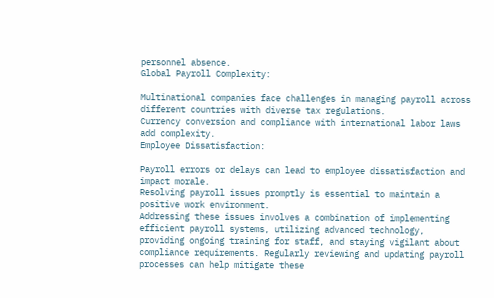personnel absence.
Global Payroll Complexity:

Multinational companies face challenges in managing payroll across different countries with diverse tax regulations.
Currency conversion and compliance with international labor laws add complexity.
Employee Dissatisfaction:

Payroll errors or delays can lead to employee dissatisfaction and impact morale.
Resolving payroll issues promptly is essential to maintain a positive work environment.
Addressing these issues involves a combination of implementing efficient payroll systems, utilizing advanced technology, providing ongoing training for staff, and staying vigilant about compliance requirements. Regularly reviewing and updating payroll processes can help mitigate these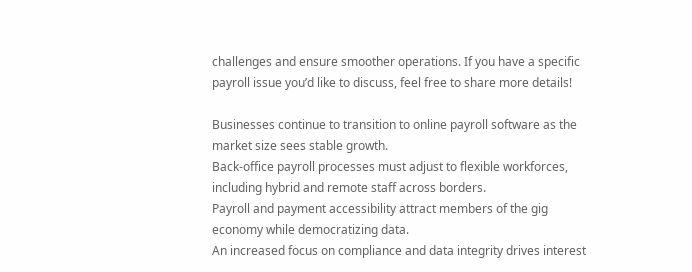challenges and ensure smoother operations. If you have a specific payroll issue you’d like to discuss, feel free to share more details!

Businesses continue to transition to online payroll software as the market size sees stable growth.
Back-office payroll processes must adjust to flexible workforces, including hybrid and remote staff across borders.
Payroll and payment accessibility attract members of the gig economy while democratizing data.
An increased focus on compliance and data integrity drives interest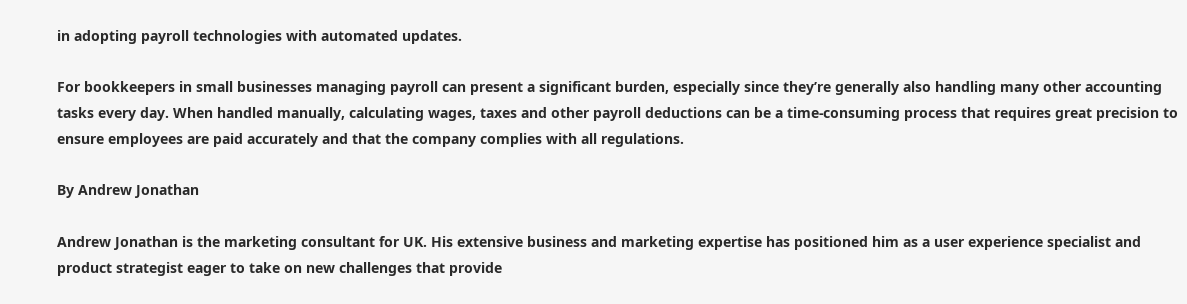in adopting payroll technologies with automated updates.

For bookkeepers in small businesses managing payroll can present a significant burden, especially since they’re generally also handling many other accounting tasks every day. When handled manually, calculating wages, taxes and other payroll deductions can be a time-consuming process that requires great precision to ensure employees are paid accurately and that the company complies with all regulations.

By Andrew Jonathan

Andrew Jonathan is the marketing consultant for UK. His extensive business and marketing expertise has positioned him as a user experience specialist and product strategist eager to take on new challenges that provide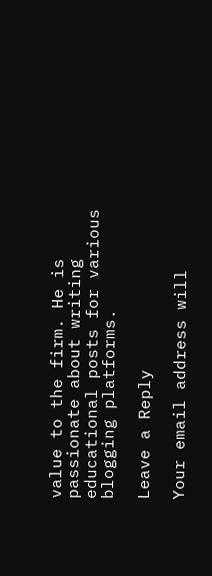value to the firm. He is passionate about writing educational posts for various blogging platforms.

Leave a Reply

Your email address will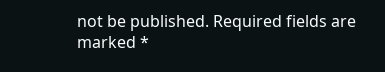not be published. Required fields are marked *